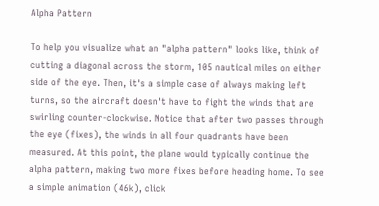Alpha Pattern

To help you visualize what an "alpha pattern" looks like, think of cutting a diagonal across the storm, 105 nautical miles on either side of the eye. Then, it's a simple case of always making left turns, so the aircraft doesn't have to fight the winds that are swirling counter-clockwise. Notice that after two passes through the eye (fixes), the winds in all four quadrants have been measured. At this point, the plane would typically continue the alpha pattern, making two more fixes before heading home. To see a simple animation (46k), click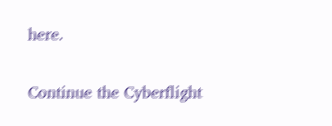here.

Continue the Cyberflight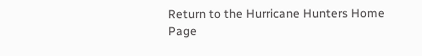Return to the Hurricane Hunters Home Page